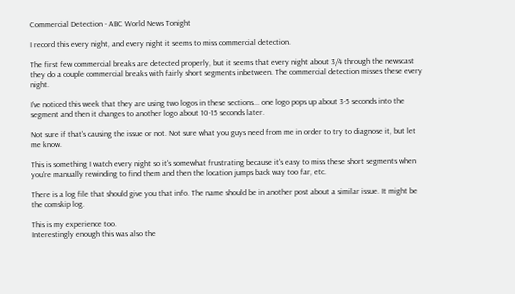Commercial Detection - ABC World News Tonight

I record this every night, and every night it seems to miss commercial detection.

The first few commercial breaks are detected properly, but it seems that every night about 3/4 through the newscast they do a couple commercial breaks with fairly short segments inbetween. The commercial detection misses these every night.

I've noticed this week that they are using two logos in these sections... one logo pops up about 3-5 seconds into the segment and then it changes to another logo about 10-15 seconds later.

Not sure if that's causing the issue or not. Not sure what you guys need from me in order to try to diagnose it, but let me know.

This is something I watch every night so it's somewhat frustrating because it's easy to miss these short segments when you're manually rewinding to find them and then the location jumps back way too far, etc.

There is a log file that should give you that info. The name should be in another post about a similar issue. It might be the comskip log.

This is my experience too.
Interestingly enough this was also the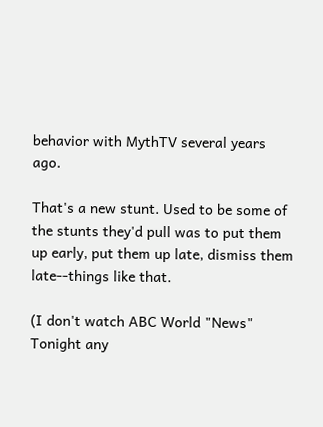behavior with MythTV several years ago.

That's a new stunt. Used to be some of the stunts they'd pull was to put them up early, put them up late, dismiss them late--things like that.

(I don't watch ABC World "News" Tonight any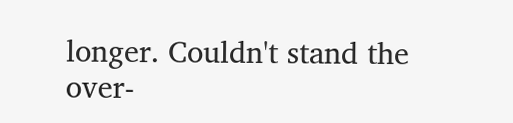longer. Couldn't stand the over-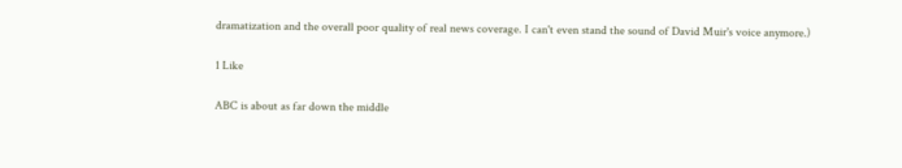dramatization and the overall poor quality of real news coverage. I can't even stand the sound of David Muir's voice anymore.)

1 Like

ABC is about as far down the middle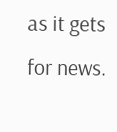as it gets for news.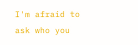I'm afraid to ask who you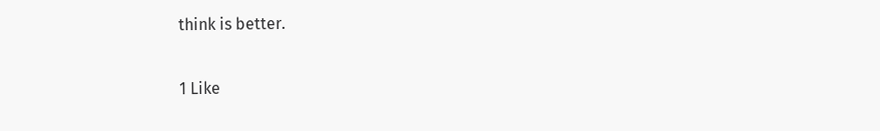think is better.

1 Like